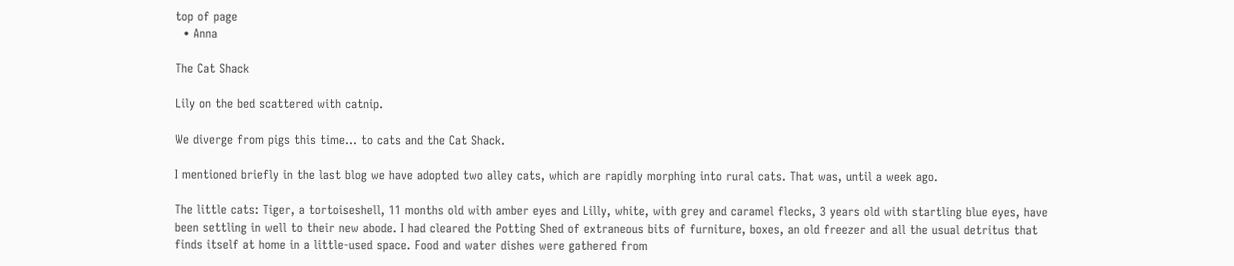top of page
  • Anna

The Cat Shack

Lily on the bed scattered with catnip.

We diverge from pigs this time… to cats and the Cat Shack.

I mentioned briefly in the last blog we have adopted two alley cats, which are rapidly morphing into rural cats. That was, until a week ago.

The little cats: Tiger, a tortoiseshell, 11 months old with amber eyes and Lilly, white, with grey and caramel flecks, 3 years old with startling blue eyes, have been settling in well to their new abode. I had cleared the Potting Shed of extraneous bits of furniture, boxes, an old freezer and all the usual detritus that finds itself at home in a little-used space. Food and water dishes were gathered from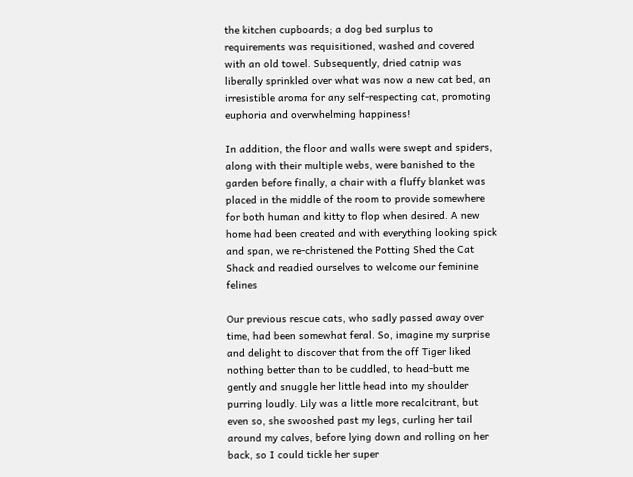the kitchen cupboards; a dog bed surplus to requirements was requisitioned, washed and covered with an old towel. Subsequently, dried catnip was liberally sprinkled over what was now a new cat bed, an irresistible aroma for any self-respecting cat, promoting euphoria and overwhelming happiness!

In addition, the floor and walls were swept and spiders, along with their multiple webs, were banished to the garden before finally, a chair with a fluffy blanket was placed in the middle of the room to provide somewhere for both human and kitty to flop when desired. A new home had been created and with everything looking spick and span, we re-christened the Potting Shed the Cat Shack and readied ourselves to welcome our feminine felines

Our previous rescue cats, who sadly passed away over time, had been somewhat feral. So, imagine my surprise and delight to discover that from the off Tiger liked nothing better than to be cuddled, to head-butt me gently and snuggle her little head into my shoulder purring loudly. Lily was a little more recalcitrant, but even so, she swooshed past my legs, curling her tail around my calves, before lying down and rolling on her back, so I could tickle her super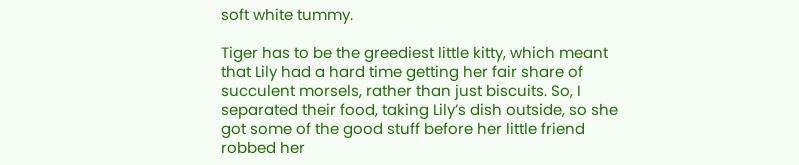soft white tummy.

Tiger has to be the greediest little kitty, which meant that Lily had a hard time getting her fair share of succulent morsels, rather than just biscuits. So, I separated their food, taking Lily’s dish outside, so she got some of the good stuff before her little friend robbed her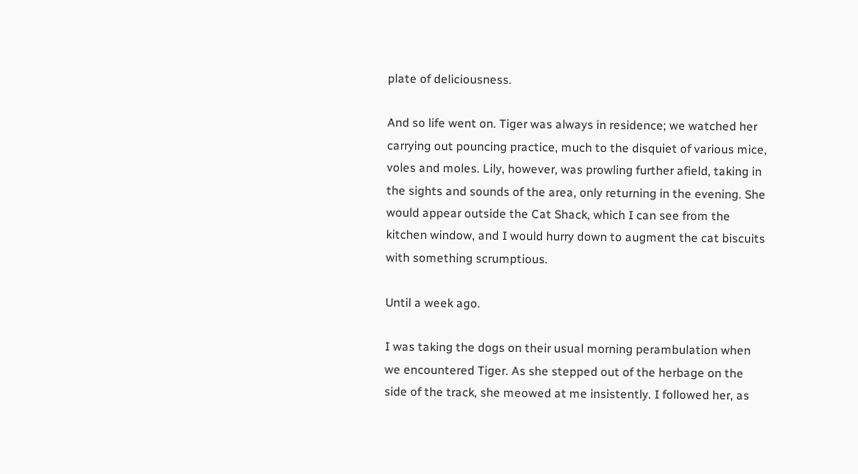plate of deliciousness.

And so life went on. Tiger was always in residence; we watched her carrying out pouncing practice, much to the disquiet of various mice, voles and moles. Lily, however, was prowling further afield, taking in the sights and sounds of the area, only returning in the evening. She would appear outside the Cat Shack, which I can see from the kitchen window, and I would hurry down to augment the cat biscuits with something scrumptious.

Until a week ago.

I was taking the dogs on their usual morning perambulation when we encountered Tiger. As she stepped out of the herbage on the side of the track, she meowed at me insistently. I followed her, as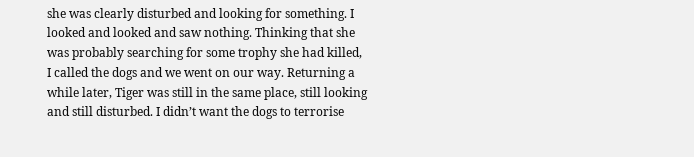she was clearly disturbed and looking for something. I looked and looked and saw nothing. Thinking that she was probably searching for some trophy she had killed, I called the dogs and we went on our way. Returning a while later, Tiger was still in the same place, still looking and still disturbed. I didn’t want the dogs to terrorise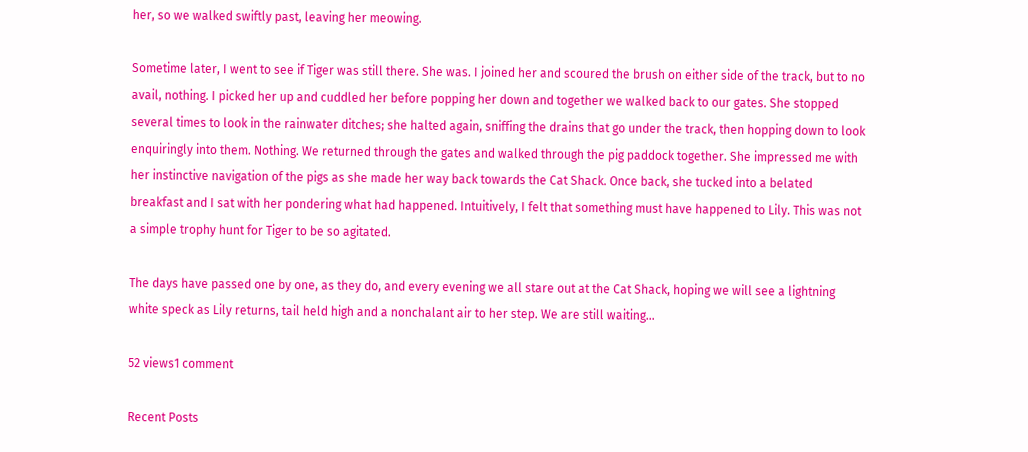her, so we walked swiftly past, leaving her meowing.

Sometime later, I went to see if Tiger was still there. She was. I joined her and scoured the brush on either side of the track, but to no avail, nothing. I picked her up and cuddled her before popping her down and together we walked back to our gates. She stopped several times to look in the rainwater ditches; she halted again, sniffing the drains that go under the track, then hopping down to look enquiringly into them. Nothing. We returned through the gates and walked through the pig paddock together. She impressed me with her instinctive navigation of the pigs as she made her way back towards the Cat Shack. Once back, she tucked into a belated breakfast and I sat with her pondering what had happened. Intuitively, I felt that something must have happened to Lily. This was not a simple trophy hunt for Tiger to be so agitated.

The days have passed one by one, as they do, and every evening we all stare out at the Cat Shack, hoping we will see a lightning white speck as Lily returns, tail held high and a nonchalant air to her step. We are still waiting…

52 views1 comment

Recent Posts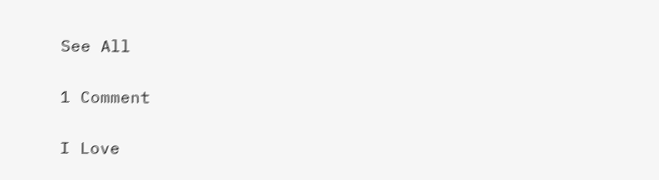See All

1 Comment

I Love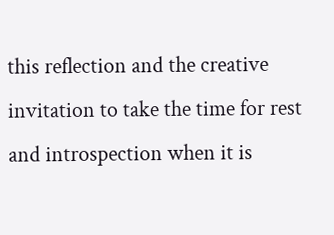this reflection and the creative invitation to take the time for rest and introspection when it is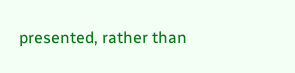presented, rather than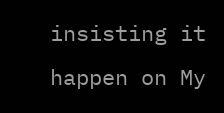insisting it happen on My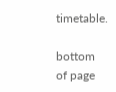timetable.

bottom of page